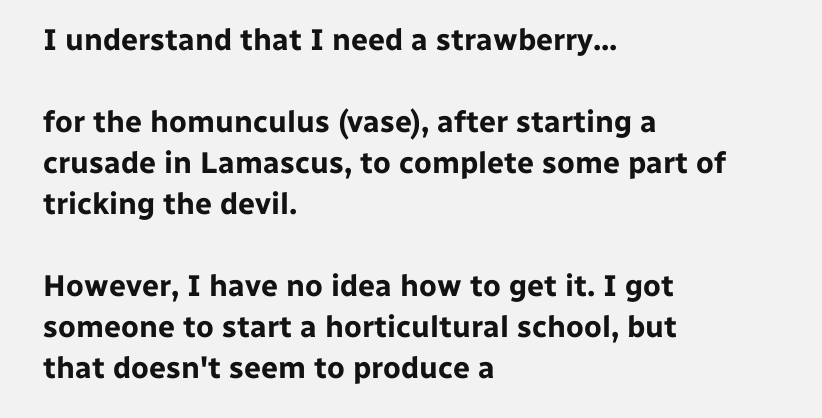I understand that I need a strawberry...

for the homunculus (vase), after starting a crusade in Lamascus, to complete some part of tricking the devil.

However, I have no idea how to get it. I got someone to start a horticultural school, but that doesn't seem to produce a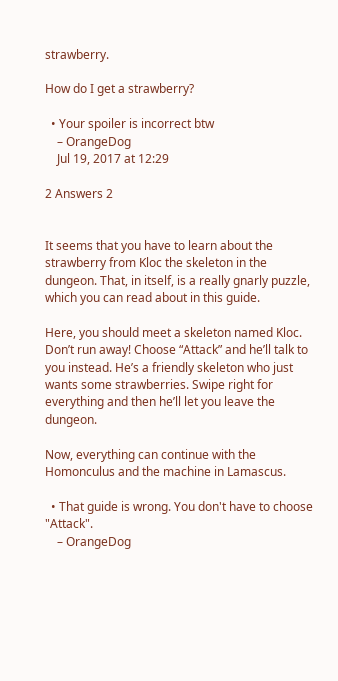strawberry.

How do I get a strawberry?

  • Your spoiler is incorrect btw
    – OrangeDog
    Jul 19, 2017 at 12:29

2 Answers 2


It seems that you have to learn about the strawberry from Kloc the skeleton in the dungeon. That, in itself, is a really gnarly puzzle, which you can read about in this guide.

Here, you should meet a skeleton named Kloc. Don’t run away! Choose “Attack” and he’ll talk to you instead. He’s a friendly skeleton who just wants some strawberries. Swipe right for everything and then he’ll let you leave the dungeon.

Now, everything can continue with the Homonculus and the machine in Lamascus.

  • That guide is wrong. You don't have to choose "Attack".
    – OrangeDog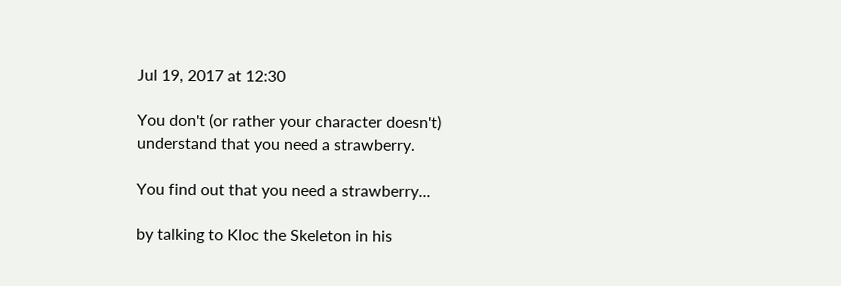Jul 19, 2017 at 12:30

You don't (or rather your character doesn't) understand that you need a strawberry.

You find out that you need a strawberry...

by talking to Kloc the Skeleton in his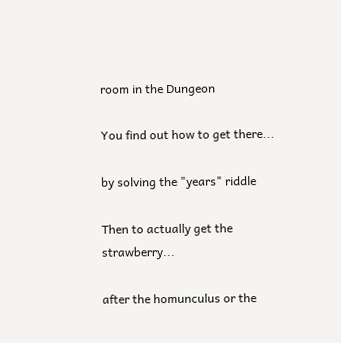room in the Dungeon

You find out how to get there...

by solving the "years" riddle

Then to actually get the strawberry...

after the homunculus or the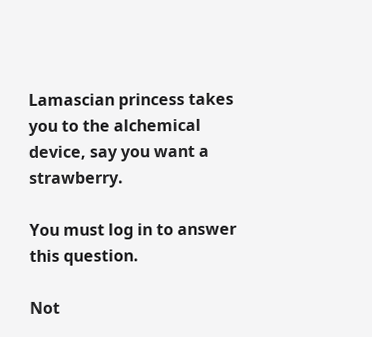Lamascian princess takes you to the alchemical device, say you want a strawberry.

You must log in to answer this question.

Not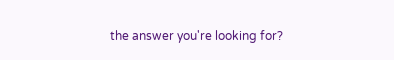the answer you're looking for?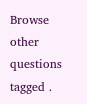Browse other questions tagged .